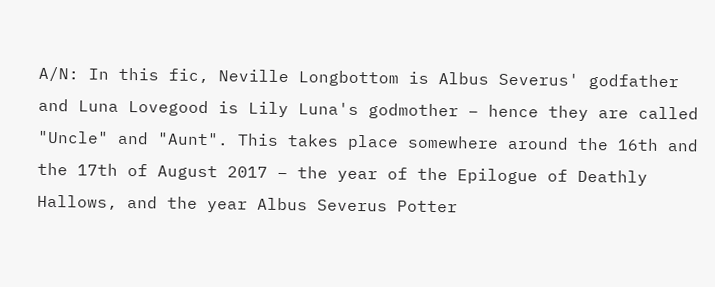A/N: In this fic, Neville Longbottom is Albus Severus' godfather and Luna Lovegood is Lily Luna's godmother – hence they are called "Uncle" and "Aunt". This takes place somewhere around the 16th and the 17th of August 2017 – the year of the Epilogue of Deathly Hallows, and the year Albus Severus Potter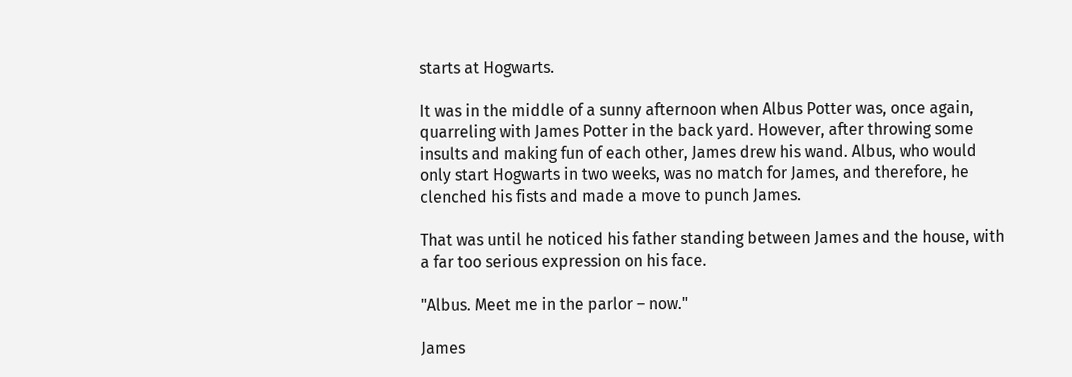starts at Hogwarts.

It was in the middle of a sunny afternoon when Albus Potter was, once again, quarreling with James Potter in the back yard. However, after throwing some insults and making fun of each other, James drew his wand. Albus, who would only start Hogwarts in two weeks, was no match for James, and therefore, he clenched his fists and made a move to punch James.

That was until he noticed his father standing between James and the house, with a far too serious expression on his face.

"Albus. Meet me in the parlor – now."

James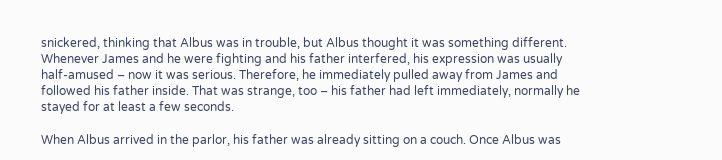snickered, thinking that Albus was in trouble, but Albus thought it was something different. Whenever James and he were fighting and his father interfered, his expression was usually half-amused – now it was serious. Therefore, he immediately pulled away from James and followed his father inside. That was strange, too – his father had left immediately, normally he stayed for at least a few seconds.

When Albus arrived in the parlor, his father was already sitting on a couch. Once Albus was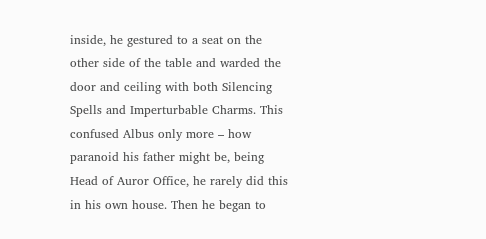inside, he gestured to a seat on the other side of the table and warded the door and ceiling with both Silencing Spells and Imperturbable Charms. This confused Albus only more – how paranoid his father might be, being Head of Auror Office, he rarely did this in his own house. Then he began to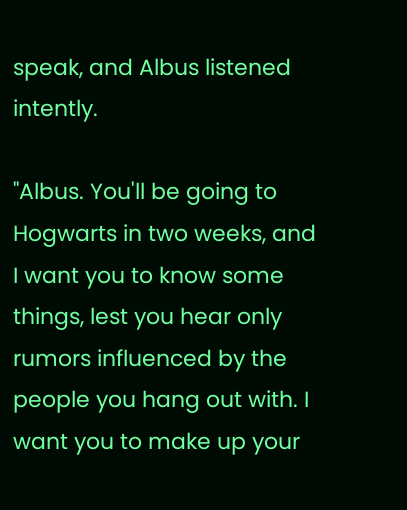speak, and Albus listened intently.

"Albus. You'll be going to Hogwarts in two weeks, and I want you to know some things, lest you hear only rumors influenced by the people you hang out with. I want you to make up your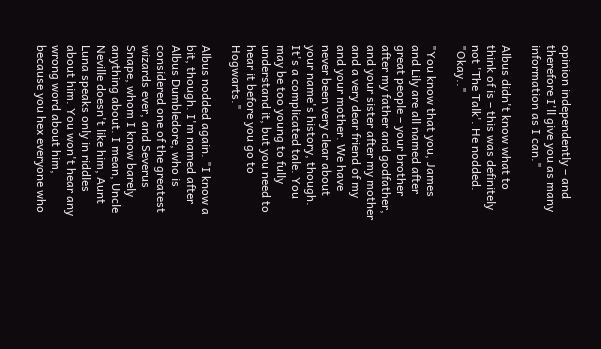opinion independently – and therefore I'll give you as many information as I can."

Albus didn't know what to think of is – this was definitely not 'The Talk'. He nodded. "Okay.."

"You know that you, James and Lily are all named after great people – your brother after my father and godfather, and your sister after my mother and a very dear friend of my and your mother. We have never been very clear about your name's history, though. It's a complicated tale. You may be too young to fully understand it, but you need to hear it before you go to Hogwarts."

Albus nodded again. "I know a bit, though. I'm named after Albus Dumbledore, who is considered one of the greatest wizards ever, and Severus Snape, whom I know barely anything about. I mean, Uncle Neville doesn't like him, Aunt Luna speaks only in riddles about him. You won't hear any wrong word about him, because you hex everyone who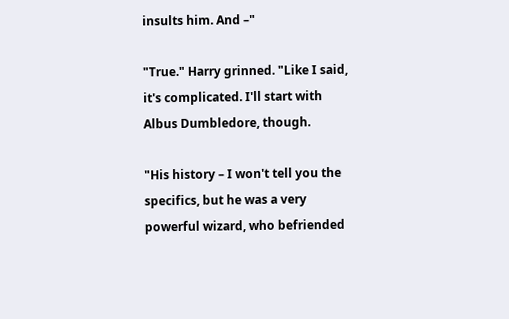insults him. And –"

"True." Harry grinned. "Like I said, it's complicated. I'll start with Albus Dumbledore, though.

"His history – I won't tell you the specifics, but he was a very powerful wizard, who befriended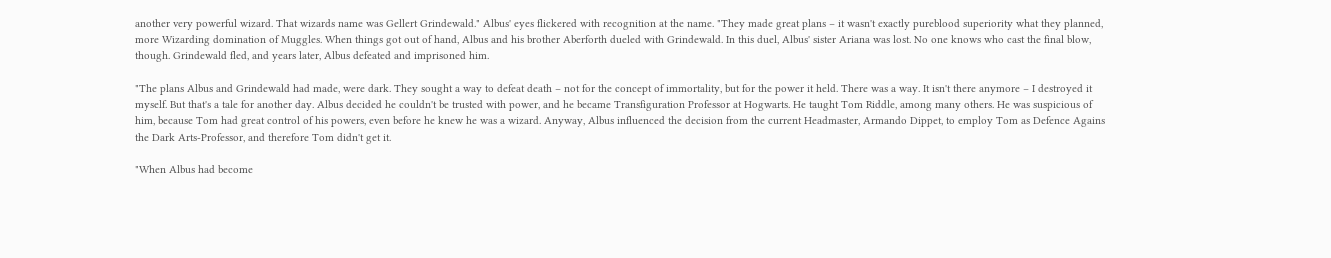another very powerful wizard. That wizards name was Gellert Grindewald." Albus' eyes flickered with recognition at the name. "They made great plans – it wasn't exactly pureblood superiority what they planned, more Wizarding domination of Muggles. When things got out of hand, Albus and his brother Aberforth dueled with Grindewald. In this duel, Albus' sister Ariana was lost. No one knows who cast the final blow, though. Grindewald fled, and years later, Albus defeated and imprisoned him.

"The plans Albus and Grindewald had made, were dark. They sought a way to defeat death – not for the concept of immortality, but for the power it held. There was a way. It isn't there anymore – I destroyed it myself. But that's a tale for another day. Albus decided he couldn't be trusted with power, and he became Transfiguration Professor at Hogwarts. He taught Tom Riddle, among many others. He was suspicious of him, because Tom had great control of his powers, even before he knew he was a wizard. Anyway, Albus influenced the decision from the current Headmaster, Armando Dippet, to employ Tom as Defence Agains the Dark Arts-Professor, and therefore Tom didn't get it.

"When Albus had become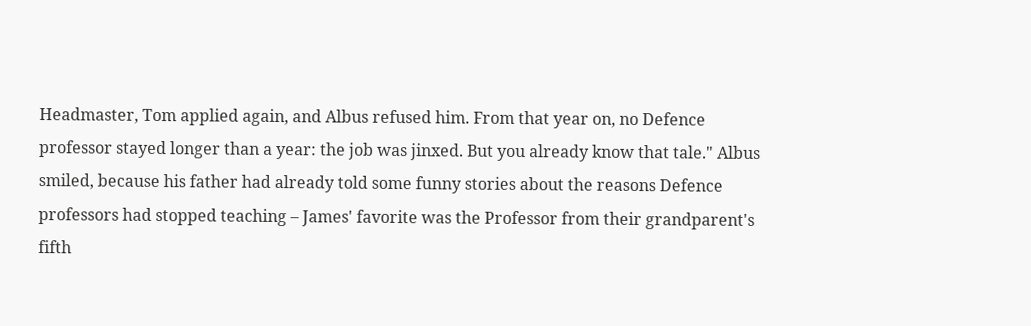Headmaster, Tom applied again, and Albus refused him. From that year on, no Defence professor stayed longer than a year: the job was jinxed. But you already know that tale." Albus smiled, because his father had already told some funny stories about the reasons Defence professors had stopped teaching – James' favorite was the Professor from their grandparent's fifth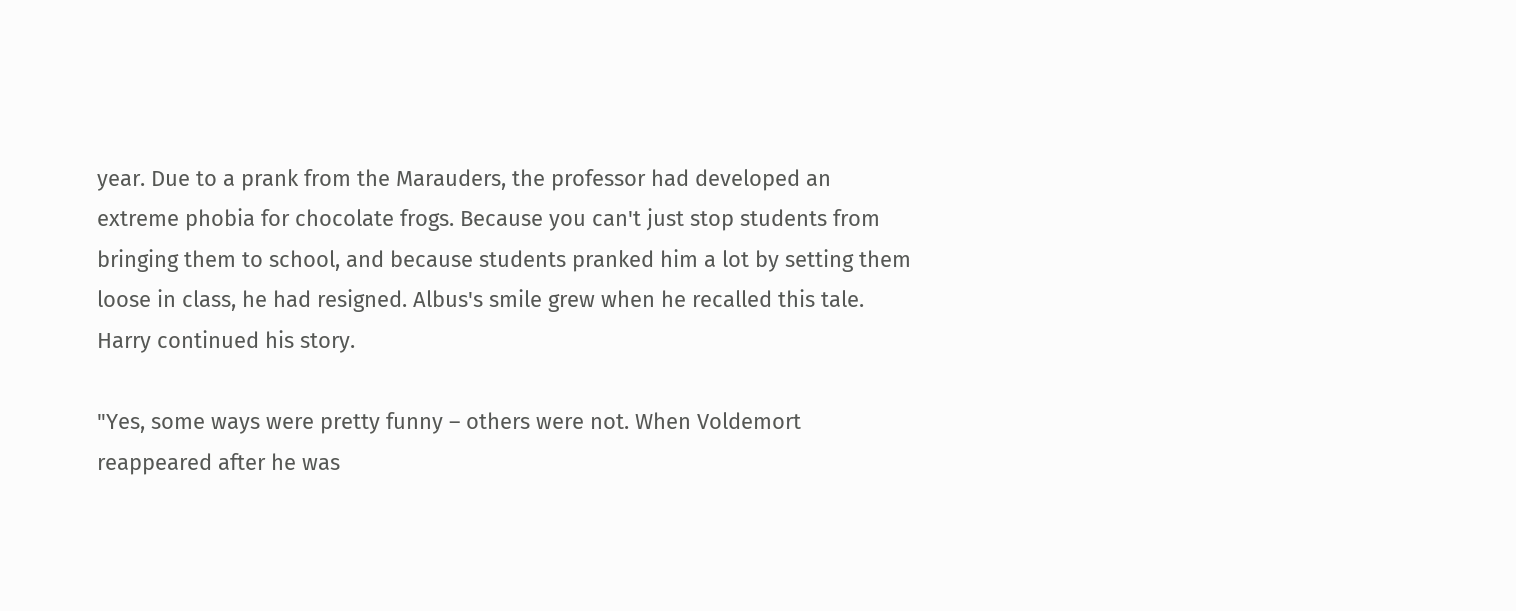year. Due to a prank from the Marauders, the professor had developed an extreme phobia for chocolate frogs. Because you can't just stop students from bringing them to school, and because students pranked him a lot by setting them loose in class, he had resigned. Albus's smile grew when he recalled this tale. Harry continued his story.

"Yes, some ways were pretty funny – others were not. When Voldemort reappeared after he was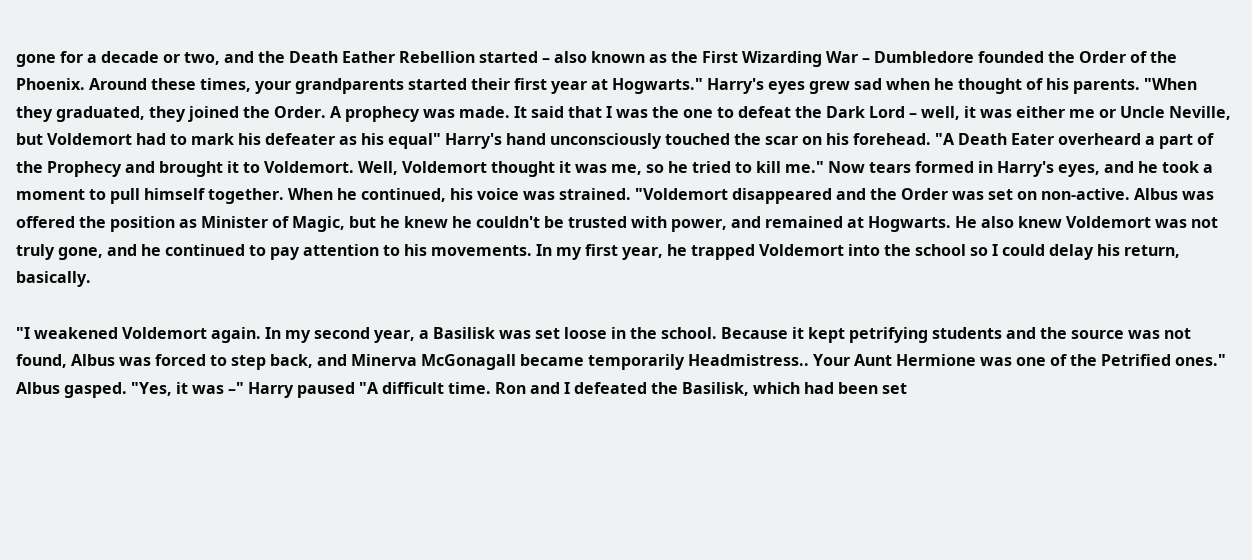gone for a decade or two, and the Death Eather Rebellion started – also known as the First Wizarding War – Dumbledore founded the Order of the Phoenix. Around these times, your grandparents started their first year at Hogwarts." Harry's eyes grew sad when he thought of his parents. "When they graduated, they joined the Order. A prophecy was made. It said that I was the one to defeat the Dark Lord – well, it was either me or Uncle Neville, but Voldemort had to mark his defeater as his equal" Harry's hand unconsciously touched the scar on his forehead. "A Death Eater overheard a part of the Prophecy and brought it to Voldemort. Well, Voldemort thought it was me, so he tried to kill me." Now tears formed in Harry's eyes, and he took a moment to pull himself together. When he continued, his voice was strained. "Voldemort disappeared and the Order was set on non-active. Albus was offered the position as Minister of Magic, but he knew he couldn't be trusted with power, and remained at Hogwarts. He also knew Voldemort was not truly gone, and he continued to pay attention to his movements. In my first year, he trapped Voldemort into the school so I could delay his return, basically.

"I weakened Voldemort again. In my second year, a Basilisk was set loose in the school. Because it kept petrifying students and the source was not found, Albus was forced to step back, and Minerva McGonagall became temporarily Headmistress.. Your Aunt Hermione was one of the Petrified ones." Albus gasped. "Yes, it was –" Harry paused "A difficult time. Ron and I defeated the Basilisk, which had been set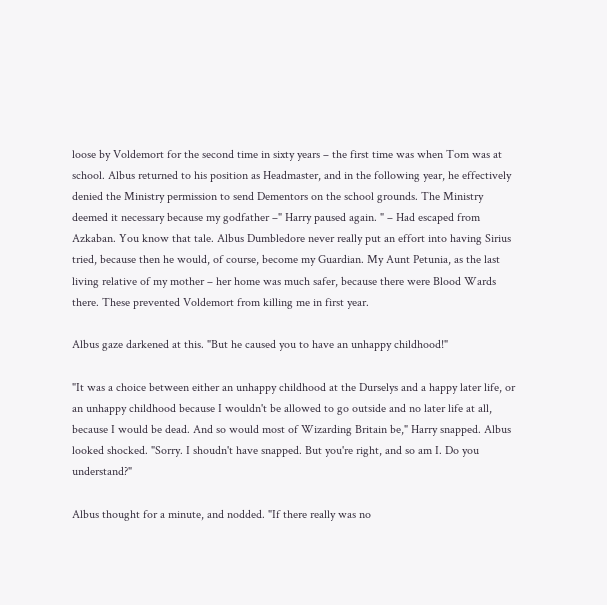loose by Voldemort for the second time in sixty years – the first time was when Tom was at school. Albus returned to his position as Headmaster, and in the following year, he effectively denied the Ministry permission to send Dementors on the school grounds. The Ministry deemed it necessary because my godfather –" Harry paused again. " – Had escaped from Azkaban. You know that tale. Albus Dumbledore never really put an effort into having Sirius tried, because then he would, of course, become my Guardian. My Aunt Petunia, as the last living relative of my mother – her home was much safer, because there were Blood Wards there. These prevented Voldemort from killing me in first year.

Albus gaze darkened at this. "But he caused you to have an unhappy childhood!"

"It was a choice between either an unhappy childhood at the Durselys and a happy later life, or an unhappy childhood because I wouldn't be allowed to go outside and no later life at all, because I would be dead. And so would most of Wizarding Britain be," Harry snapped. Albus looked shocked. "Sorry. I shoudn't have snapped. But you're right, and so am I. Do you understand?"

Albus thought for a minute, and nodded. "If there really was no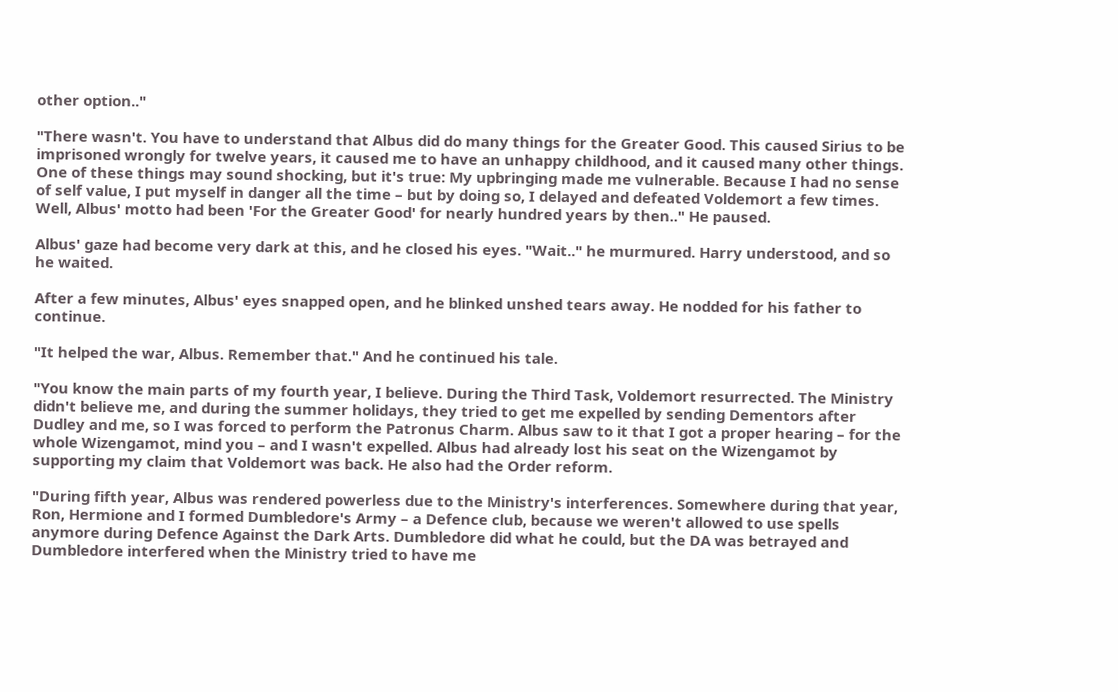other option.."

"There wasn't. You have to understand that Albus did do many things for the Greater Good. This caused Sirius to be imprisoned wrongly for twelve years, it caused me to have an unhappy childhood, and it caused many other things. One of these things may sound shocking, but it's true: My upbringing made me vulnerable. Because I had no sense of self value, I put myself in danger all the time – but by doing so, I delayed and defeated Voldemort a few times. Well, Albus' motto had been 'For the Greater Good' for nearly hundred years by then.." He paused.

Albus' gaze had become very dark at this, and he closed his eyes. "Wait.." he murmured. Harry understood, and so he waited.

After a few minutes, Albus' eyes snapped open, and he blinked unshed tears away. He nodded for his father to continue.

"It helped the war, Albus. Remember that." And he continued his tale.

"You know the main parts of my fourth year, I believe. During the Third Task, Voldemort resurrected. The Ministry didn't believe me, and during the summer holidays, they tried to get me expelled by sending Dementors after Dudley and me, so I was forced to perform the Patronus Charm. Albus saw to it that I got a proper hearing – for the whole Wizengamot, mind you – and I wasn't expelled. Albus had already lost his seat on the Wizengamot by supporting my claim that Voldemort was back. He also had the Order reform.

"During fifth year, Albus was rendered powerless due to the Ministry's interferences. Somewhere during that year, Ron, Hermione and I formed Dumbledore's Army – a Defence club, because we weren't allowed to use spells anymore during Defence Against the Dark Arts. Dumbledore did what he could, but the DA was betrayed and Dumbledore interfered when the Ministry tried to have me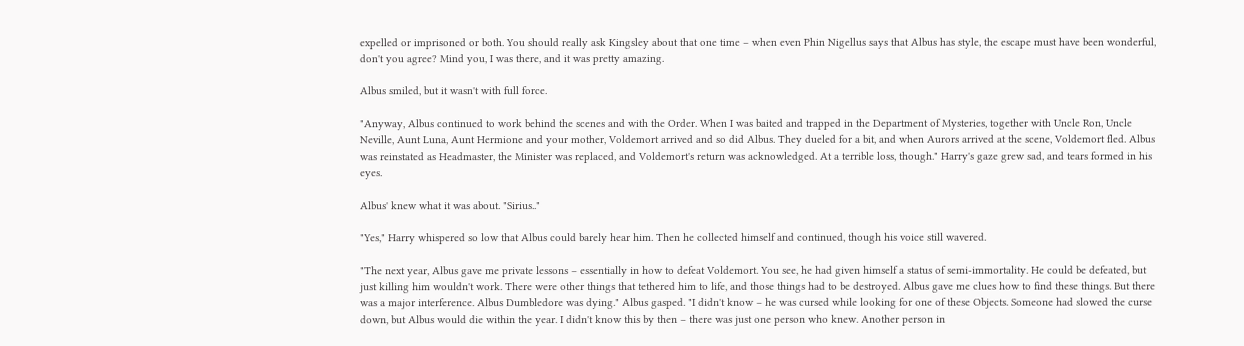expelled or imprisoned or both. You should really ask Kingsley about that one time – when even Phin Nigellus says that Albus has style, the escape must have been wonderful, don't you agree? Mind you, I was there, and it was pretty amazing.

Albus smiled, but it wasn't with full force.

"Anyway, Albus continued to work behind the scenes and with the Order. When I was baited and trapped in the Department of Mysteries, together with Uncle Ron, Uncle Neville, Aunt Luna, Aunt Hermione and your mother, Voldemort arrived and so did Albus. They dueled for a bit, and when Aurors arrived at the scene, Voldemort fled. Albus was reinstated as Headmaster, the Minister was replaced, and Voldemort's return was acknowledged. At a terrible loss, though." Harry's gaze grew sad, and tears formed in his eyes.

Albus' knew what it was about. "Sirius.."

"Yes," Harry whispered so low that Albus could barely hear him. Then he collected himself and continued, though his voice still wavered.

"The next year, Albus gave me private lessons – essentially in how to defeat Voldemort. You see, he had given himself a status of semi-immortality. He could be defeated, but just killing him wouldn't work. There were other things that tethered him to life, and those things had to be destroyed. Albus gave me clues how to find these things. But there was a major interference. Albus Dumbledore was dying." Albus gasped. "I didn't know – he was cursed while looking for one of these Objects. Someone had slowed the curse down, but Albus would die within the year. I didn't know this by then – there was just one person who knew. Another person in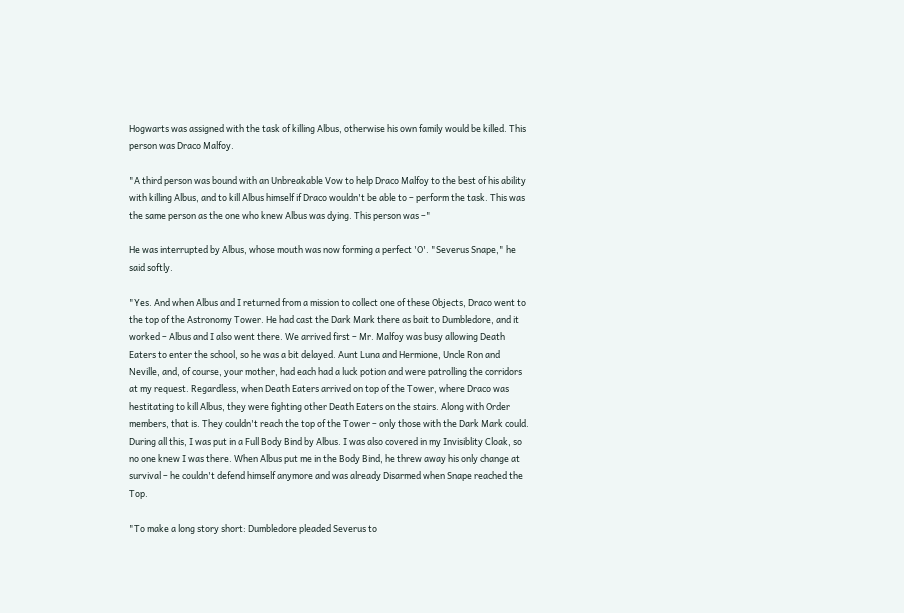Hogwarts was assigned with the task of killing Albus, otherwise his own family would be killed. This person was Draco Malfoy.

"A third person was bound with an Unbreakable Vow to help Draco Malfoy to the best of his ability with killing Albus, and to kill Albus himself if Draco wouldn't be able to – perform the task. This was the same person as the one who knew Albus was dying. This person was –"

He was interrupted by Albus, whose mouth was now forming a perfect 'O'. "Severus Snape," he said softly.

"Yes. And when Albus and I returned from a mission to collect one of these Objects, Draco went to the top of the Astronomy Tower. He had cast the Dark Mark there as bait to Dumbledore, and it worked – Albus and I also went there. We arrived first – Mr. Malfoy was busy allowing Death Eaters to enter the school, so he was a bit delayed. Aunt Luna and Hermione, Uncle Ron and Neville, and, of course, your mother, had each had a luck potion and were patrolling the corridors at my request. Regardless, when Death Eaters arrived on top of the Tower, where Draco was hestitating to kill Albus, they were fighting other Death Eaters on the stairs. Along with Order members, that is. They couldn't reach the top of the Tower – only those with the Dark Mark could. During all this, I was put in a Full Body Bind by Albus. I was also covered in my Invisiblity Cloak, so no one knew I was there. When Albus put me in the Body Bind, he threw away his only change at survival – he couldn't defend himself anymore and was already Disarmed when Snape reached the Top.

"To make a long story short: Dumbledore pleaded Severus to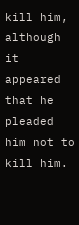kill him, although it appeared that he pleaded him not to kill him.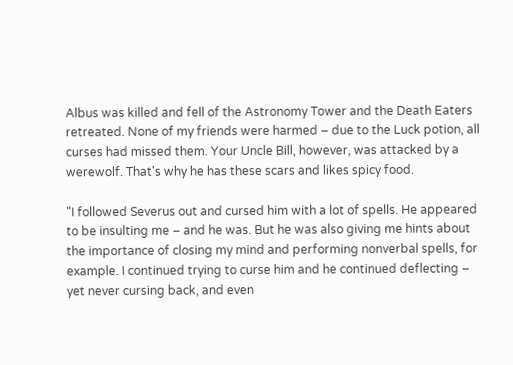Albus was killed and fell of the Astronomy Tower and the Death Eaters retreated. None of my friends were harmed – due to the Luck potion, all curses had missed them. Your Uncle Bill, however, was attacked by a werewolf. That's why he has these scars and likes spicy food.

"I followed Severus out and cursed him with a lot of spells. He appeared to be insulting me – and he was. But he was also giving me hints about the importance of closing my mind and performing nonverbal spells, for example. I continued trying to curse him and he continued deflecting – yet never cursing back, and even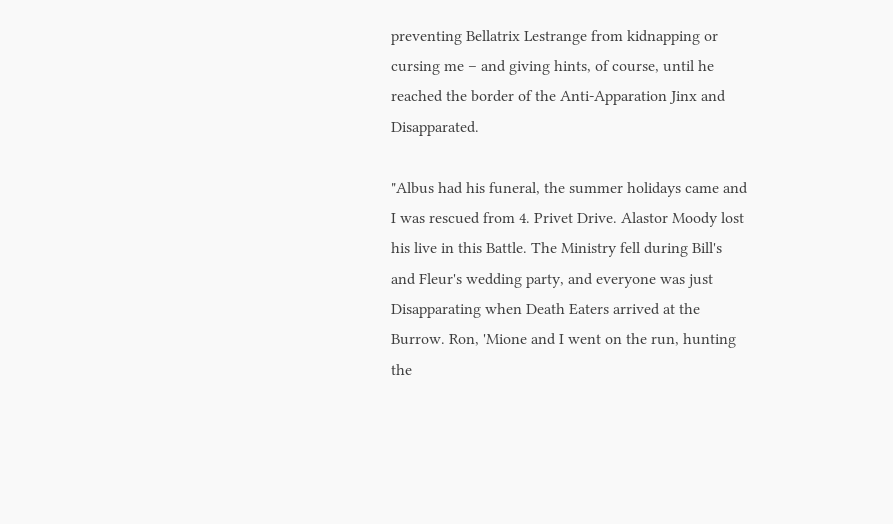preventing Bellatrix Lestrange from kidnapping or cursing me – and giving hints, of course, until he reached the border of the Anti-Apparation Jinx and Disapparated.

"Albus had his funeral, the summer holidays came and I was rescued from 4. Privet Drive. Alastor Moody lost his live in this Battle. The Ministry fell during Bill's and Fleur's wedding party, and everyone was just Disapparating when Death Eaters arrived at the Burrow. Ron, 'Mione and I went on the run, hunting the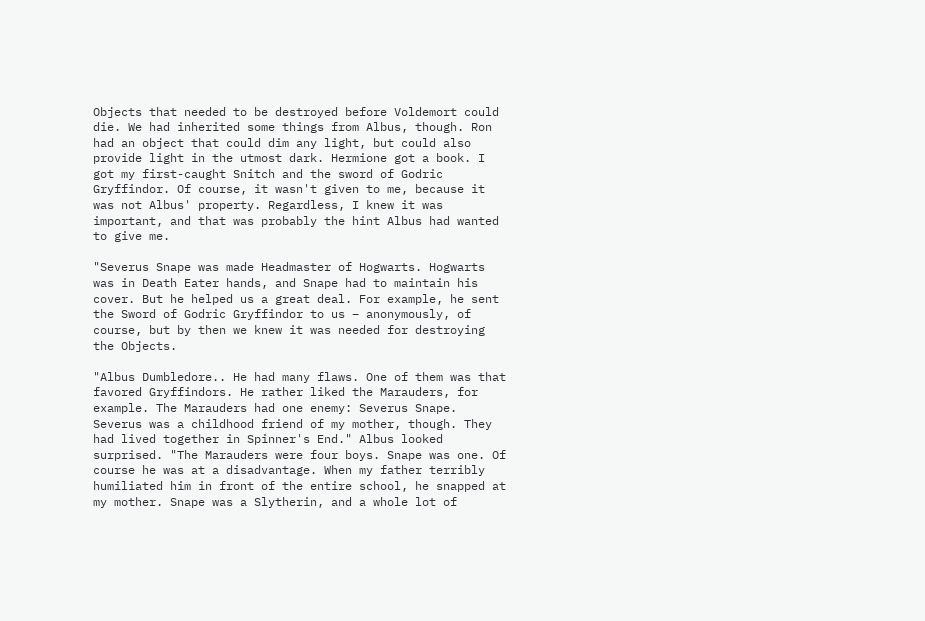Objects that needed to be destroyed before Voldemort could die. We had inherited some things from Albus, though. Ron had an object that could dim any light, but could also provide light in the utmost dark. Hermione got a book. I got my first-caught Snitch and the sword of Godric Gryffindor. Of course, it wasn't given to me, because it was not Albus' property. Regardless, I knew it was important, and that was probably the hint Albus had wanted to give me.

"Severus Snape was made Headmaster of Hogwarts. Hogwarts was in Death Eater hands, and Snape had to maintain his cover. But he helped us a great deal. For example, he sent the Sword of Godric Gryffindor to us – anonymously, of course, but by then we knew it was needed for destroying the Objects.

"Albus Dumbledore.. He had many flaws. One of them was that favored Gryffindors. He rather liked the Marauders, for example. The Marauders had one enemy: Severus Snape. Severus was a childhood friend of my mother, though. They had lived together in Spinner's End." Albus looked surprised. "The Marauders were four boys. Snape was one. Of course he was at a disadvantage. When my father terribly humiliated him in front of the entire school, he snapped at my mother. Snape was a Slytherin, and a whole lot of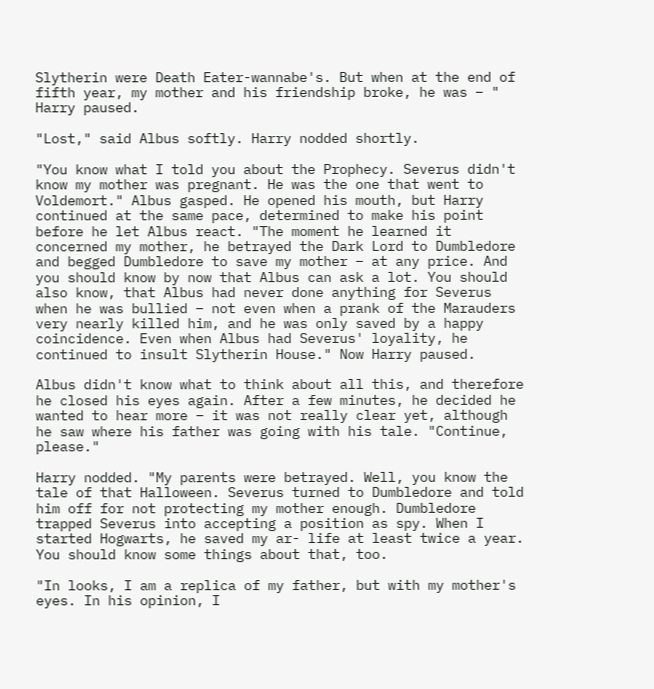Slytherin were Death Eater-wannabe's. But when at the end of fifth year, my mother and his friendship broke, he was – " Harry paused.

"Lost," said Albus softly. Harry nodded shortly.

"You know what I told you about the Prophecy. Severus didn't know my mother was pregnant. He was the one that went to Voldemort." Albus gasped. He opened his mouth, but Harry continued at the same pace, determined to make his point before he let Albus react. "The moment he learned it concerned my mother, he betrayed the Dark Lord to Dumbledore and begged Dumbledore to save my mother – at any price. And you should know by now that Albus can ask a lot. You should also know, that Albus had never done anything for Severus when he was bullied – not even when a prank of the Marauders very nearly killed him, and he was only saved by a happy coincidence. Even when Albus had Severus' loyality, he continued to insult Slytherin House." Now Harry paused.

Albus didn't know what to think about all this, and therefore he closed his eyes again. After a few minutes, he decided he wanted to hear more – it was not really clear yet, although he saw where his father was going with his tale. "Continue, please."

Harry nodded. "My parents were betrayed. Well, you know the tale of that Halloween. Severus turned to Dumbledore and told him off for not protecting my mother enough. Dumbledore trapped Severus into accepting a position as spy. When I started Hogwarts, he saved my ar- life at least twice a year. You should know some things about that, too.

"In looks, I am a replica of my father, but with my mother's eyes. In his opinion, I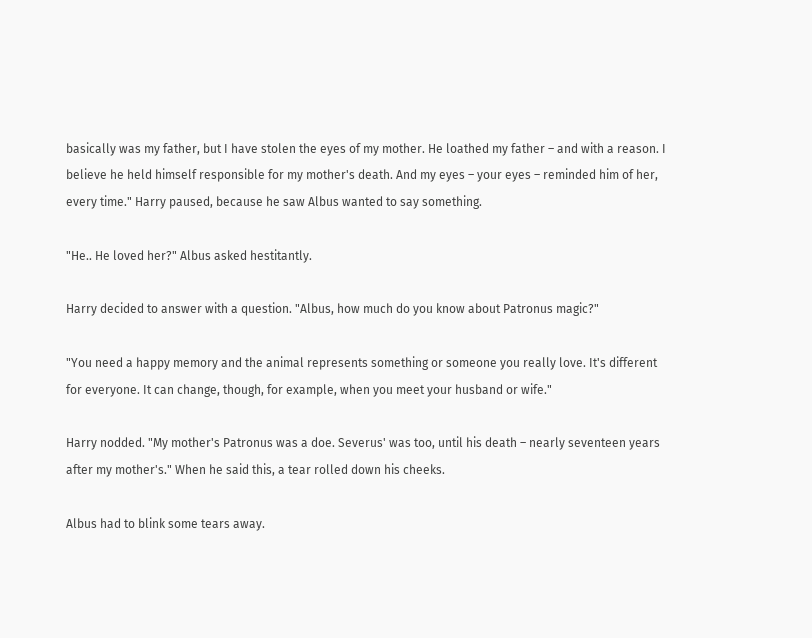basically was my father, but I have stolen the eyes of my mother. He loathed my father – and with a reason. I believe he held himself responsible for my mother's death. And my eyes – your eyes – reminded him of her, every time." Harry paused, because he saw Albus wanted to say something.

"He.. He loved her?" Albus asked hestitantly.

Harry decided to answer with a question. "Albus, how much do you know about Patronus magic?"

"You need a happy memory and the animal represents something or someone you really love. It's different for everyone. It can change, though, for example, when you meet your husband or wife."

Harry nodded. "My mother's Patronus was a doe. Severus' was too, until his death – nearly seventeen years after my mother's." When he said this, a tear rolled down his cheeks.

Albus had to blink some tears away.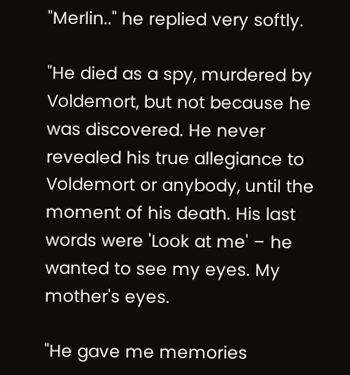"Merlin.." he replied very softly.

"He died as a spy, murdered by Voldemort, but not because he was discovered. He never revealed his true allegiance to Voldemort or anybody, until the moment of his death. His last words were 'Look at me' – he wanted to see my eyes. My mother's eyes.

"He gave me memories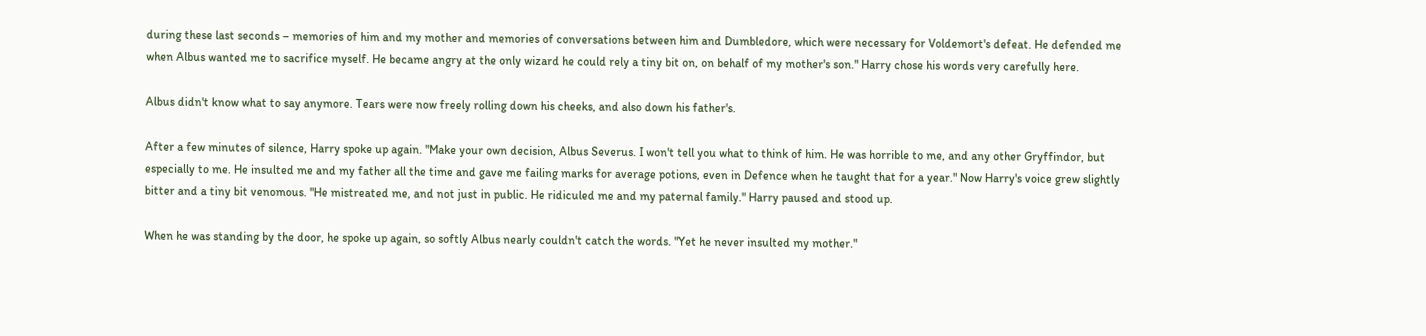during these last seconds – memories of him and my mother and memories of conversations between him and Dumbledore, which were necessary for Voldemort's defeat. He defended me when Albus wanted me to sacrifice myself. He became angry at the only wizard he could rely a tiny bit on, on behalf of my mother's son." Harry chose his words very carefully here.

Albus didn't know what to say anymore. Tears were now freely rolling down his cheeks, and also down his father's.

After a few minutes of silence, Harry spoke up again. "Make your own decision, Albus Severus. I won't tell you what to think of him. He was horrible to me, and any other Gryffindor, but especially to me. He insulted me and my father all the time and gave me failing marks for average potions, even in Defence when he taught that for a year." Now Harry's voice grew slightly bitter and a tiny bit venomous. "He mistreated me, and not just in public. He ridiculed me and my paternal family." Harry paused and stood up.

When he was standing by the door, he spoke up again, so softly Albus nearly couldn't catch the words. "Yet he never insulted my mother."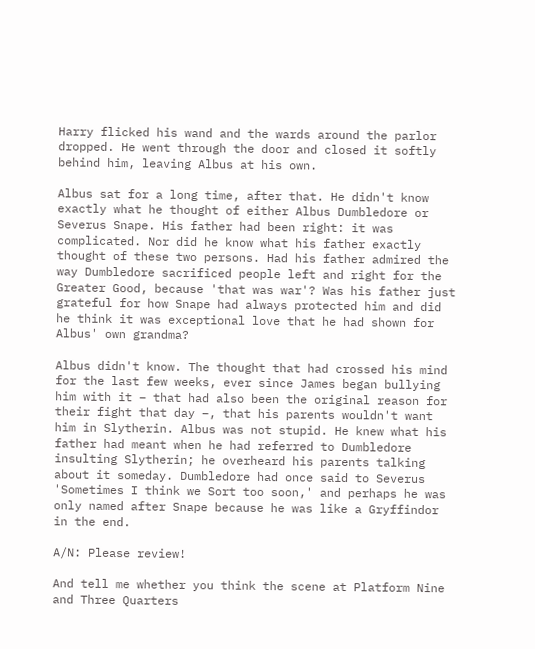Harry flicked his wand and the wards around the parlor dropped. He went through the door and closed it softly behind him, leaving Albus at his own.

Albus sat for a long time, after that. He didn't know exactly what he thought of either Albus Dumbledore or Severus Snape. His father had been right: it was complicated. Nor did he know what his father exactly thought of these two persons. Had his father admired the way Dumbledore sacrificed people left and right for the Greater Good, because 'that was war'? Was his father just grateful for how Snape had always protected him and did he think it was exceptional love that he had shown for Albus' own grandma?

Albus didn't know. The thought that had crossed his mind for the last few weeks, ever since James began bullying him with it – that had also been the original reason for their fight that day –, that his parents wouldn't want him in Slytherin. Albus was not stupid. He knew what his father had meant when he had referred to Dumbledore insulting Slytherin; he overheard his parents talking about it someday. Dumbledore had once said to Severus 'Sometimes I think we Sort too soon,' and perhaps he was only named after Snape because he was like a Gryffindor in the end.

A/N: Please review!

And tell me whether you think the scene at Platform Nine and Three Quarters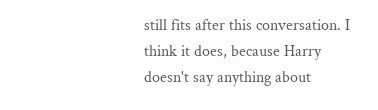still fits after this conversation. I think it does, because Harry doesn't say anything about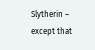Slytherin – except that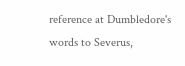reference at Dumbledore's words to Severus,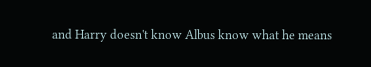and Harry doesn't know Albus know what he means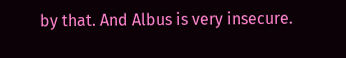by that. And Albus is very insecure.